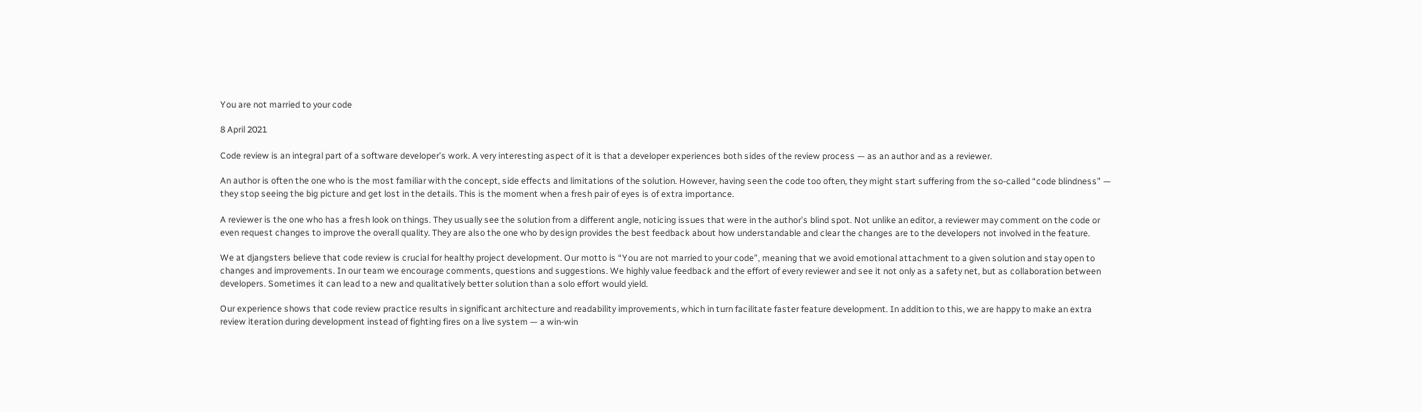You are not married to your code

8 April 2021

Code review is an integral part of a software developer’s work. A very interesting aspect of it is that a developer experiences both sides of the review process — as an author and as a reviewer.

An author is often the one who is the most familiar with the concept, side effects and limitations of the solution. However, having seen the code too often, they might start suffering from the so-called “code blindness” — they stop seeing the big picture and get lost in the details. This is the moment when a fresh pair of eyes is of extra importance.

A reviewer is the one who has a fresh look on things. They usually see the solution from a different angle, noticing issues that were in the author’s blind spot. Not unlike an editor, a reviewer may comment on the code or even request changes to improve the overall quality. They are also the one who by design provides the best feedback about how understandable and clear the changes are to the developers not involved in the feature.

We at djangsters believe that code review is crucial for healthy project development. Our motto is “You are not married to your code”, meaning that we avoid emotional attachment to a given solution and stay open to changes and improvements. In our team we encourage comments, questions and suggestions. We highly value feedback and the effort of every reviewer and see it not only as a safety net, but as collaboration between developers. Sometimes it can lead to a new and qualitatively better solution than a solo effort would yield.

Our experience shows that code review practice results in significant architecture and readability improvements, which in turn facilitate faster feature development. In addition to this, we are happy to make an extra review iteration during development instead of fighting fires on a live system — a win-win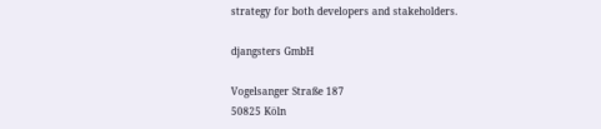strategy for both developers and stakeholders.

djangsters GmbH

Vogelsanger Straße 187
50825 Köln